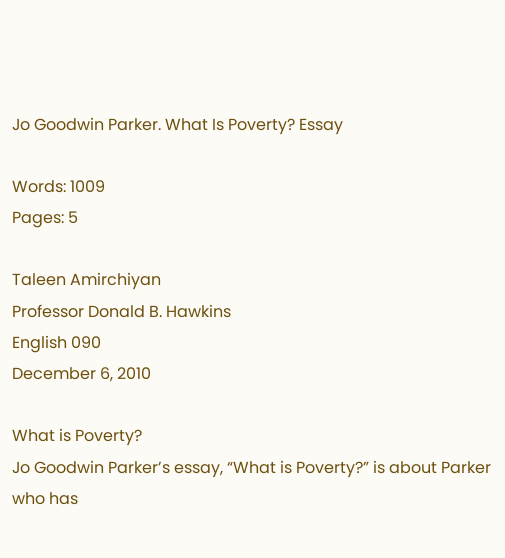Jo Goodwin Parker. What Is Poverty? Essay

Words: 1009
Pages: 5

Taleen Amirchiyan
Professor Donald B. Hawkins
English 090
December 6, 2010

What is Poverty?
Jo Goodwin Parker’s essay, “What is Poverty?” is about Parker who has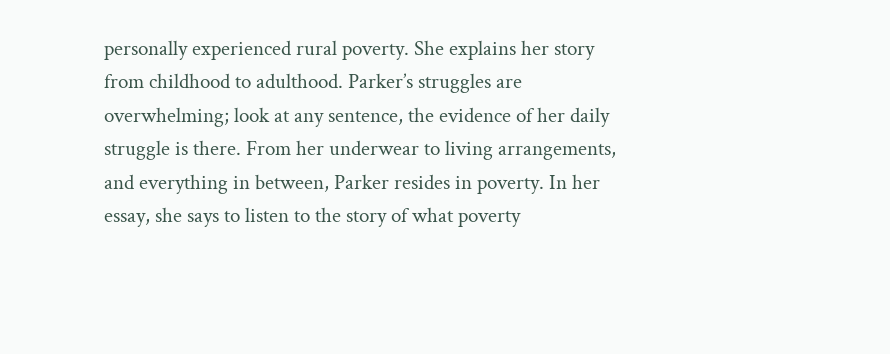personally experienced rural poverty. She explains her story from childhood to adulthood. Parker’s struggles are overwhelming; look at any sentence, the evidence of her daily struggle is there. From her underwear to living arrangements, and everything in between, Parker resides in poverty. In her essay, she says to listen to the story of what poverty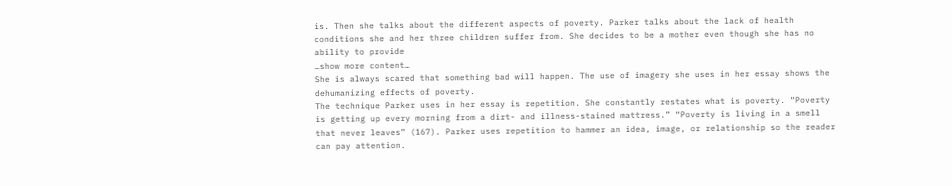is. Then she talks about the different aspects of poverty. Parker talks about the lack of health conditions she and her three children suffer from. She decides to be a mother even though she has no ability to provide
…show more content…
She is always scared that something bad will happen. The use of imagery she uses in her essay shows the dehumanizing effects of poverty.
The technique Parker uses in her essay is repetition. She constantly restates what is poverty. “Poverty is getting up every morning from a dirt- and illness-stained mattress.” “Poverty is living in a smell that never leaves” (167). Parker uses repetition to hammer an idea, image, or relationship so the reader can pay attention.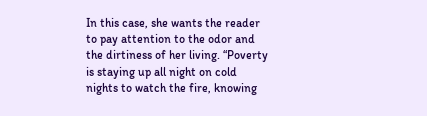In this case, she wants the reader to pay attention to the odor and the dirtiness of her living. “Poverty is staying up all night on cold nights to watch the fire, knowing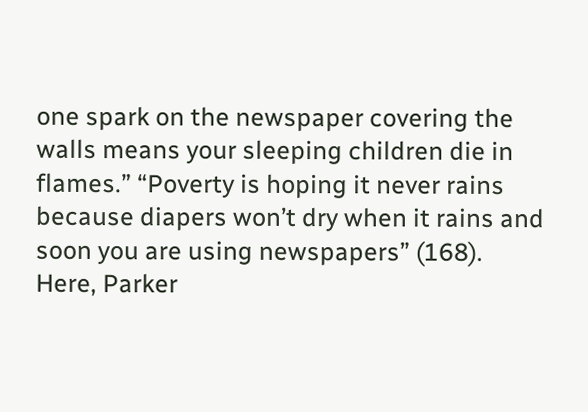one spark on the newspaper covering the walls means your sleeping children die in flames.” “Poverty is hoping it never rains because diapers won’t dry when it rains and soon you are using newspapers” (168). Here, Parker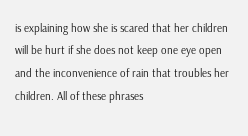is explaining how she is scared that her children will be hurt if she does not keep one eye open and the inconvenience of rain that troubles her children. All of these phrases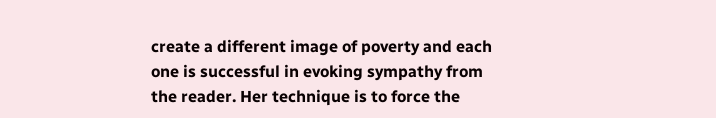create a different image of poverty and each one is successful in evoking sympathy from the reader. Her technique is to force the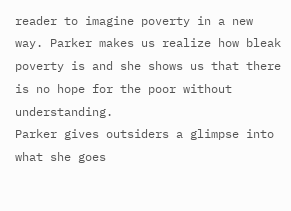reader to imagine poverty in a new way. Parker makes us realize how bleak poverty is and she shows us that there is no hope for the poor without understanding.
Parker gives outsiders a glimpse into what she goes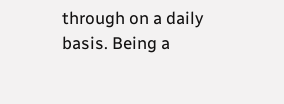through on a daily basis. Being a